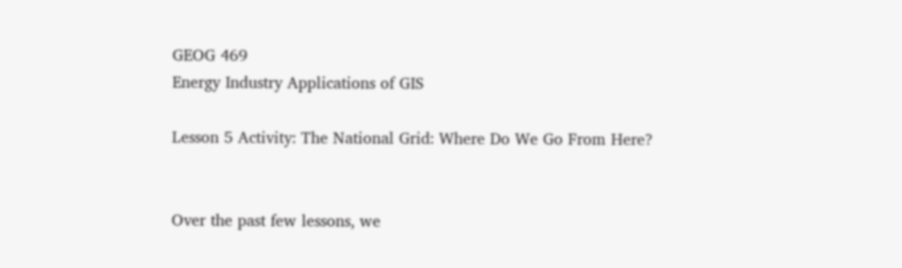GEOG 469
Energy Industry Applications of GIS

Lesson 5 Activity: The National Grid: Where Do We Go From Here?


Over the past few lessons, we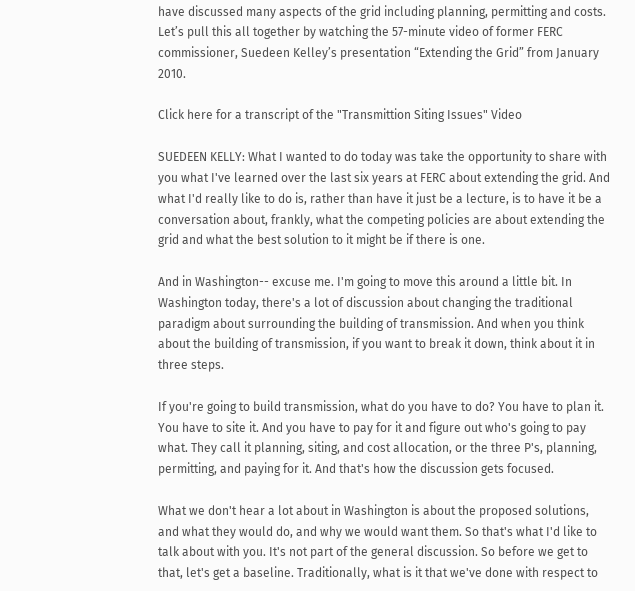have discussed many aspects of the grid including planning, permitting and costs. Let’s pull this all together by watching the 57-minute video of former FERC commissioner, Suedeen Kelley’s presentation “Extending the Grid” from January 2010.

Click here for a transcript of the "Transmittion Siting Issues" Video

SUEDEEN KELLY: What I wanted to do today was take the opportunity to share with you what I've learned over the last six years at FERC about extending the grid. And what I'd really like to do is, rather than have it just be a lecture, is to have it be a conversation about, frankly, what the competing policies are about extending the grid and what the best solution to it might be if there is one.

And in Washington-- excuse me. I'm going to move this around a little bit. In Washington today, there's a lot of discussion about changing the traditional paradigm about surrounding the building of transmission. And when you think about the building of transmission, if you want to break it down, think about it in three steps.

If you're going to build transmission, what do you have to do? You have to plan it. You have to site it. And you have to pay for it and figure out who's going to pay what. They call it planning, siting, and cost allocation, or the three P's, planning, permitting, and paying for it. And that's how the discussion gets focused.

What we don't hear a lot about in Washington is about the proposed solutions, and what they would do, and why we would want them. So that's what I'd like to talk about with you. It's not part of the general discussion. So before we get to that, let's get a baseline. Traditionally, what is it that we've done with respect to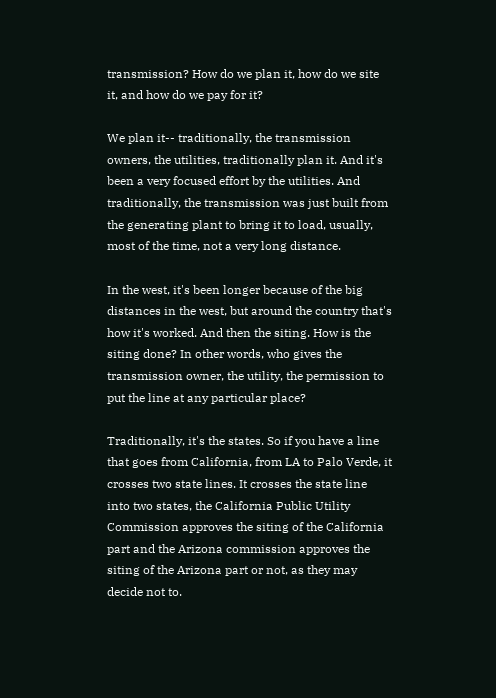transmission? How do we plan it, how do we site it, and how do we pay for it?

We plan it-- traditionally, the transmission owners, the utilities, traditionally plan it. And it's been a very focused effort by the utilities. And traditionally, the transmission was just built from the generating plant to bring it to load, usually, most of the time, not a very long distance.

In the west, it's been longer because of the big distances in the west, but around the country that's how it's worked. And then the siting. How is the siting done? In other words, who gives the transmission owner, the utility, the permission to put the line at any particular place?

Traditionally, it's the states. So if you have a line that goes from California, from LA to Palo Verde, it crosses two state lines. It crosses the state line into two states, the California Public Utility Commission approves the siting of the California part and the Arizona commission approves the siting of the Arizona part or not, as they may decide not to.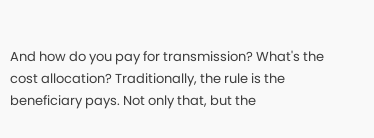And how do you pay for transmission? What's the cost allocation? Traditionally, the rule is the beneficiary pays. Not only that, but the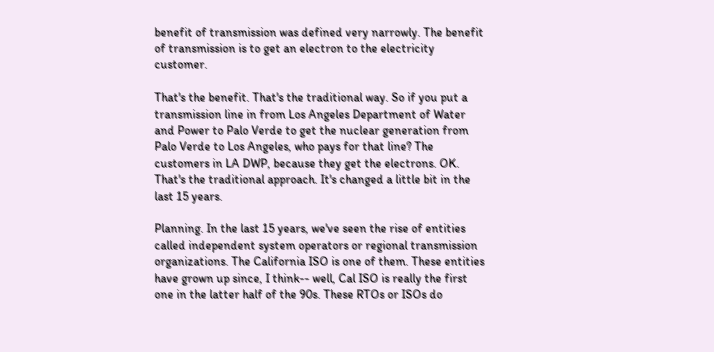benefit of transmission was defined very narrowly. The benefit of transmission is to get an electron to the electricity customer.

That's the benefit. That's the traditional way. So if you put a transmission line in from Los Angeles Department of Water and Power to Palo Verde to get the nuclear generation from Palo Verde to Los Angeles, who pays for that line? The customers in LA DWP, because they get the electrons. OK. That's the traditional approach. It's changed a little bit in the last 15 years.

Planning. In the last 15 years, we've seen the rise of entities called independent system operators or regional transmission organizations. The California ISO is one of them. These entities have grown up since, I think-- well, Cal ISO is really the first one in the latter half of the 90s. These RTOs or ISOs do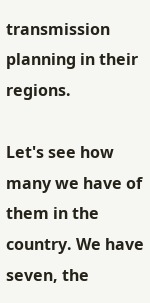transmission planning in their regions.

Let's see how many we have of them in the country. We have seven, the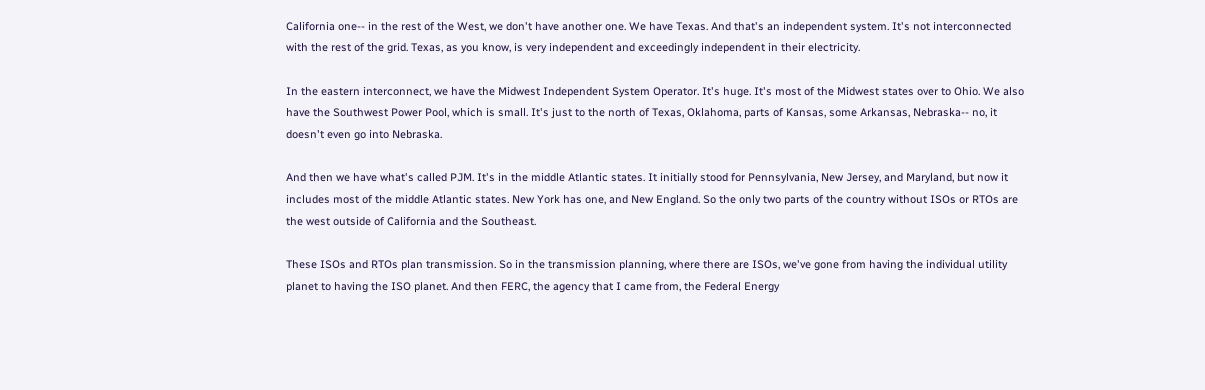California one-- in the rest of the West, we don't have another one. We have Texas. And that's an independent system. It's not interconnected with the rest of the grid. Texas, as you know, is very independent and exceedingly independent in their electricity.

In the eastern interconnect, we have the Midwest Independent System Operator. It's huge. It's most of the Midwest states over to Ohio. We also have the Southwest Power Pool, which is small. It's just to the north of Texas, Oklahoma, parts of Kansas, some Arkansas, Nebraska-- no, it doesn't even go into Nebraska.

And then we have what's called PJM. It's in the middle Atlantic states. It initially stood for Pennsylvania, New Jersey, and Maryland, but now it includes most of the middle Atlantic states. New York has one, and New England. So the only two parts of the country without ISOs or RTOs are the west outside of California and the Southeast.

These ISOs and RTOs plan transmission. So in the transmission planning, where there are ISOs, we've gone from having the individual utility planet to having the ISO planet. And then FERC, the agency that I came from, the Federal Energy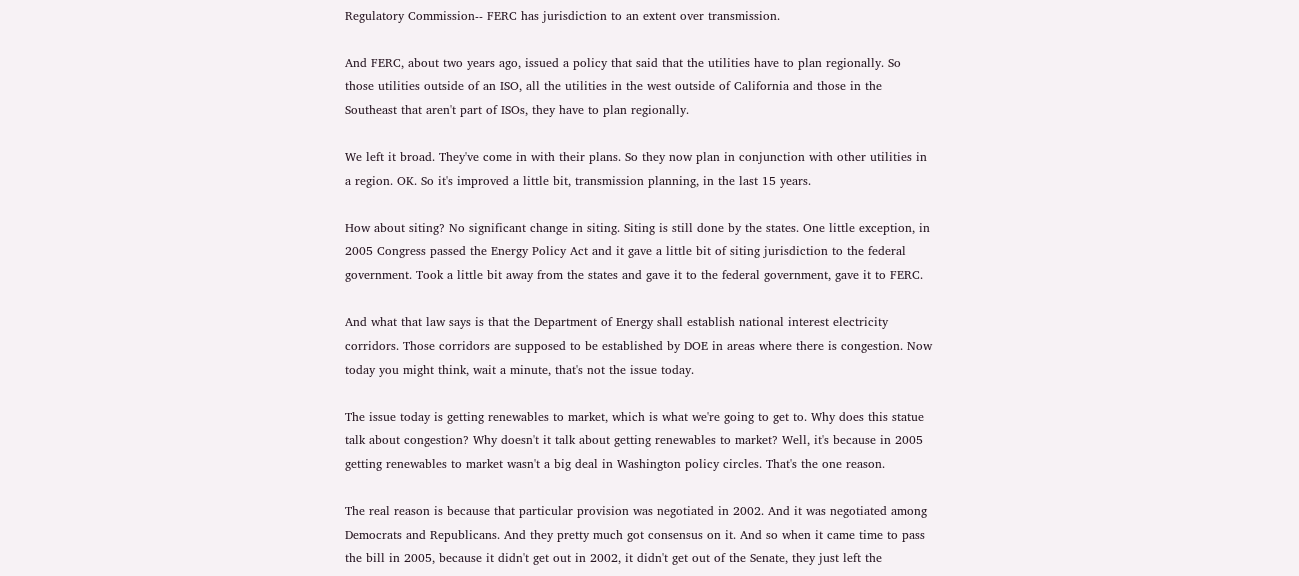Regulatory Commission-- FERC has jurisdiction to an extent over transmission.

And FERC, about two years ago, issued a policy that said that the utilities have to plan regionally. So those utilities outside of an ISO, all the utilities in the west outside of California and those in the Southeast that aren't part of ISOs, they have to plan regionally.

We left it broad. They've come in with their plans. So they now plan in conjunction with other utilities in a region. OK. So it's improved a little bit, transmission planning, in the last 15 years.

How about siting? No significant change in siting. Siting is still done by the states. One little exception, in 2005 Congress passed the Energy Policy Act and it gave a little bit of siting jurisdiction to the federal government. Took a little bit away from the states and gave it to the federal government, gave it to FERC.

And what that law says is that the Department of Energy shall establish national interest electricity corridors. Those corridors are supposed to be established by DOE in areas where there is congestion. Now today you might think, wait a minute, that's not the issue today.

The issue today is getting renewables to market, which is what we're going to get to. Why does this statue talk about congestion? Why doesn't it talk about getting renewables to market? Well, it's because in 2005 getting renewables to market wasn't a big deal in Washington policy circles. That's the one reason.

The real reason is because that particular provision was negotiated in 2002. And it was negotiated among Democrats and Republicans. And they pretty much got consensus on it. And so when it came time to pass the bill in 2005, because it didn't get out in 2002, it didn't get out of the Senate, they just left the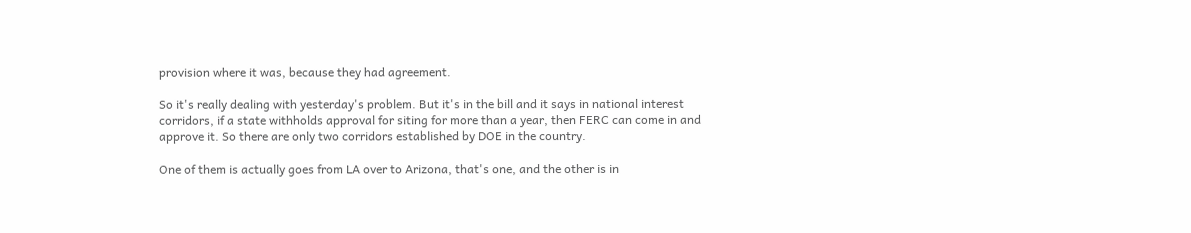provision where it was, because they had agreement.

So it's really dealing with yesterday's problem. But it's in the bill and it says in national interest corridors, if a state withholds approval for siting for more than a year, then FERC can come in and approve it. So there are only two corridors established by DOE in the country.

One of them is actually goes from LA over to Arizona, that's one, and the other is in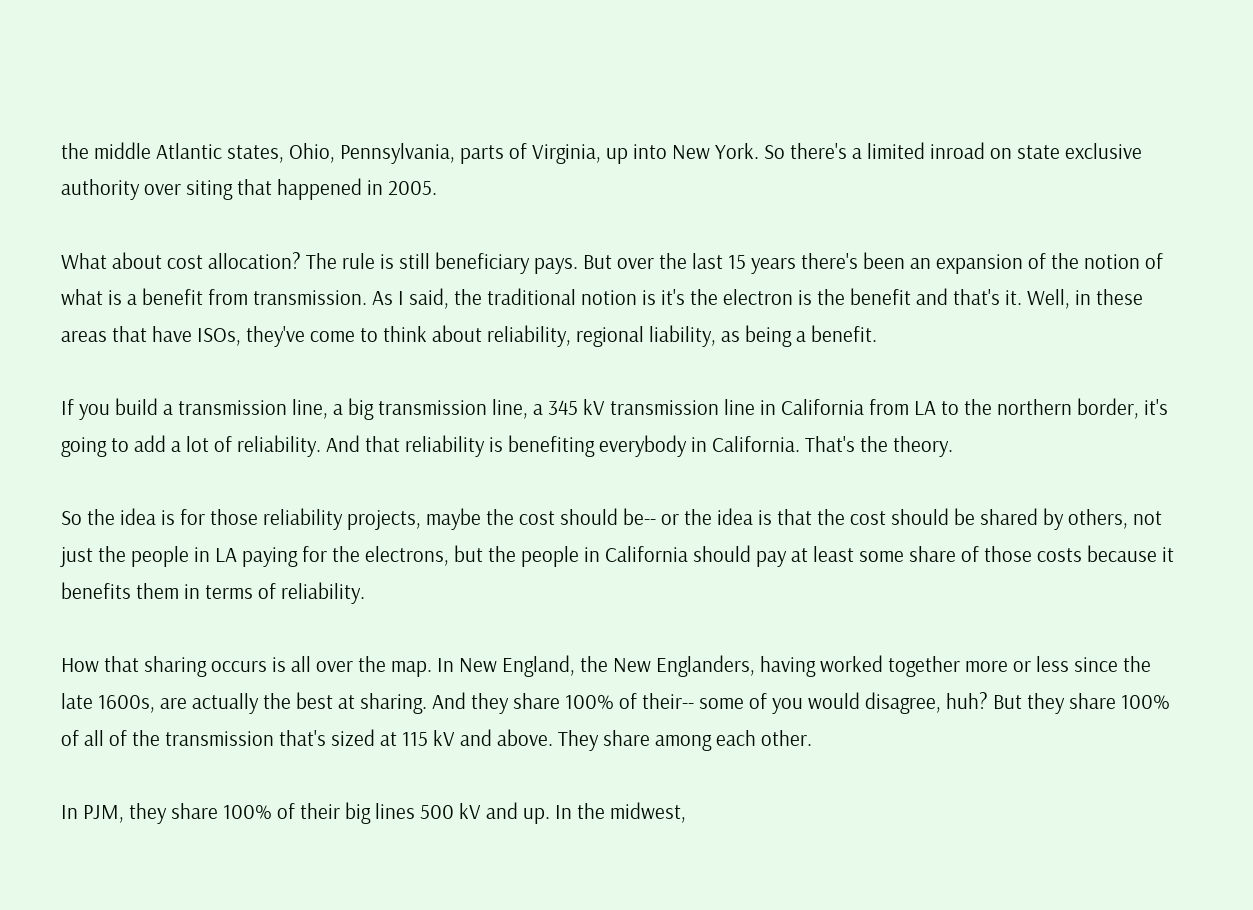the middle Atlantic states, Ohio, Pennsylvania, parts of Virginia, up into New York. So there's a limited inroad on state exclusive authority over siting that happened in 2005.

What about cost allocation? The rule is still beneficiary pays. But over the last 15 years there's been an expansion of the notion of what is a benefit from transmission. As I said, the traditional notion is it's the electron is the benefit and that's it. Well, in these areas that have ISOs, they've come to think about reliability, regional liability, as being a benefit.

If you build a transmission line, a big transmission line, a 345 kV transmission line in California from LA to the northern border, it's going to add a lot of reliability. And that reliability is benefiting everybody in California. That's the theory.

So the idea is for those reliability projects, maybe the cost should be-- or the idea is that the cost should be shared by others, not just the people in LA paying for the electrons, but the people in California should pay at least some share of those costs because it benefits them in terms of reliability.

How that sharing occurs is all over the map. In New England, the New Englanders, having worked together more or less since the late 1600s, are actually the best at sharing. And they share 100% of their-- some of you would disagree, huh? But they share 100% of all of the transmission that's sized at 115 kV and above. They share among each other.

In PJM, they share 100% of their big lines 500 kV and up. In the midwest,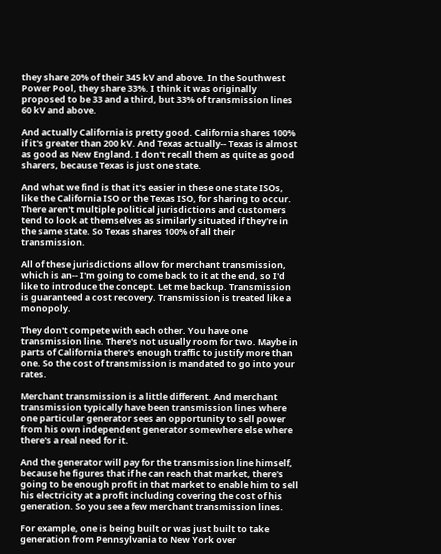they share 20% of their 345 kV and above. In the Southwest Power Pool, they share 33%. I think it was originally proposed to be 33 and a third, but 33% of transmission lines 60 kV and above.

And actually California is pretty good. California shares 100% if it's greater than 200 kV. And Texas actually-- Texas is almost as good as New England. I don't recall them as quite as good sharers, because Texas is just one state.

And what we find is that it's easier in these one state ISOs, like the California ISO or the Texas ISO, for sharing to occur. There aren't multiple political jurisdictions and customers tend to look at themselves as similarly situated if they're in the same state. So Texas shares 100% of all their transmission.

All of these jurisdictions allow for merchant transmission, which is an-- I'm going to come back to it at the end, so I'd like to introduce the concept. Let me backup. Transmission is guaranteed a cost recovery. Transmission is treated like a monopoly.

They don't compete with each other. You have one transmission line. There's not usually room for two. Maybe in parts of California there's enough traffic to justify more than one. So the cost of transmission is mandated to go into your rates.

Merchant transmission is a little different. And merchant transmission typically have been transmission lines where one particular generator sees an opportunity to sell power from his own independent generator somewhere else where there's a real need for it.

And the generator will pay for the transmission line himself, because he figures that if he can reach that market, there's going to be enough profit in that market to enable him to sell his electricity at a profit including covering the cost of his generation. So you see a few merchant transmission lines.

For example, one is being built or was just built to take generation from Pennsylvania to New York over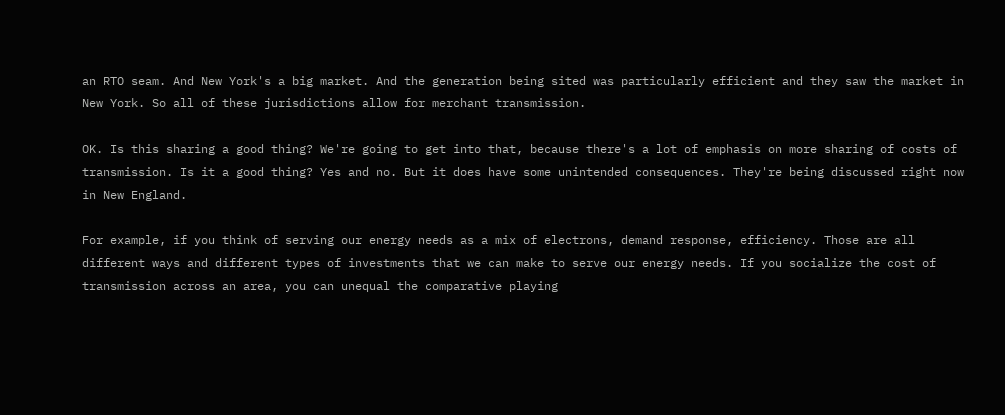an RTO seam. And New York's a big market. And the generation being sited was particularly efficient and they saw the market in New York. So all of these jurisdictions allow for merchant transmission.

OK. Is this sharing a good thing? We're going to get into that, because there's a lot of emphasis on more sharing of costs of transmission. Is it a good thing? Yes and no. But it does have some unintended consequences. They're being discussed right now in New England.

For example, if you think of serving our energy needs as a mix of electrons, demand response, efficiency. Those are all different ways and different types of investments that we can make to serve our energy needs. If you socialize the cost of transmission across an area, you can unequal the comparative playing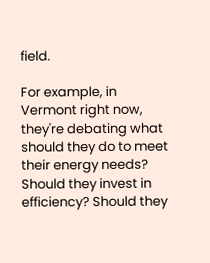field.

For example, in Vermont right now, they're debating what should they do to meet their energy needs? Should they invest in efficiency? Should they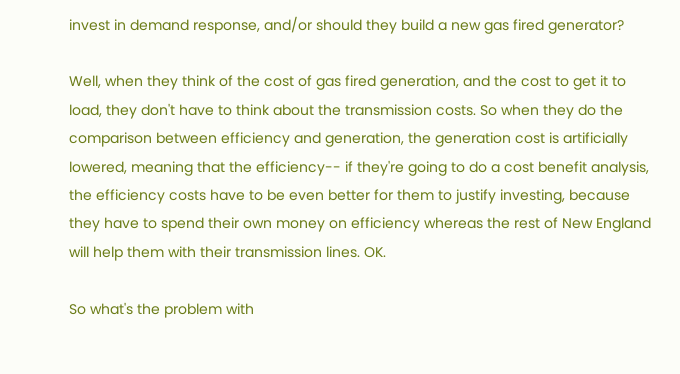invest in demand response, and/or should they build a new gas fired generator?

Well, when they think of the cost of gas fired generation, and the cost to get it to load, they don't have to think about the transmission costs. So when they do the comparison between efficiency and generation, the generation cost is artificially lowered, meaning that the efficiency-- if they're going to do a cost benefit analysis, the efficiency costs have to be even better for them to justify investing, because they have to spend their own money on efficiency whereas the rest of New England will help them with their transmission lines. OK.

So what's the problem with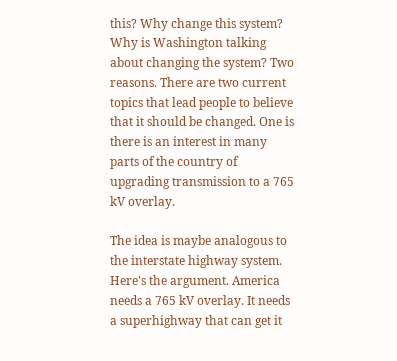this? Why change this system? Why is Washington talking about changing the system? Two reasons. There are two current topics that lead people to believe that it should be changed. One is there is an interest in many parts of the country of upgrading transmission to a 765 kV overlay.

The idea is maybe analogous to the interstate highway system. Here's the argument. America needs a 765 kV overlay. It needs a superhighway that can get it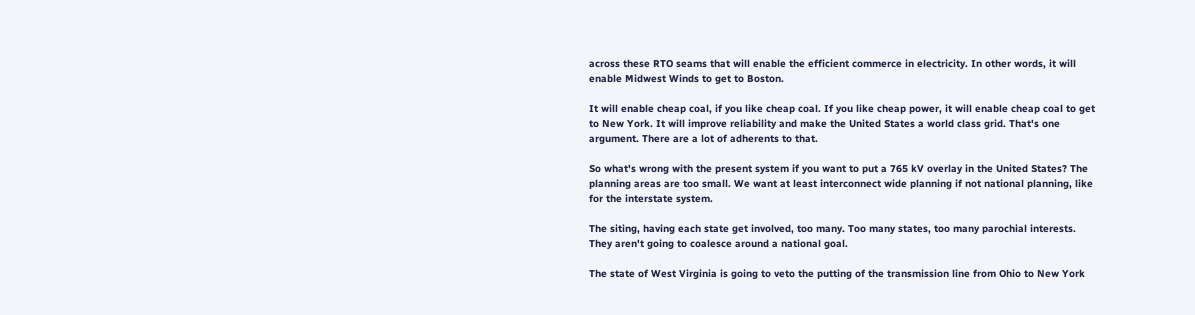across these RTO seams that will enable the efficient commerce in electricity. In other words, it will enable Midwest Winds to get to Boston.

It will enable cheap coal, if you like cheap coal. If you like cheap power, it will enable cheap coal to get to New York. It will improve reliability and make the United States a world class grid. That's one argument. There are a lot of adherents to that.

So what's wrong with the present system if you want to put a 765 kV overlay in the United States? The planning areas are too small. We want at least interconnect wide planning if not national planning, like for the interstate system.

The siting, having each state get involved, too many. Too many states, too many parochial interests. They aren't going to coalesce around a national goal.

The state of West Virginia is going to veto the putting of the transmission line from Ohio to New York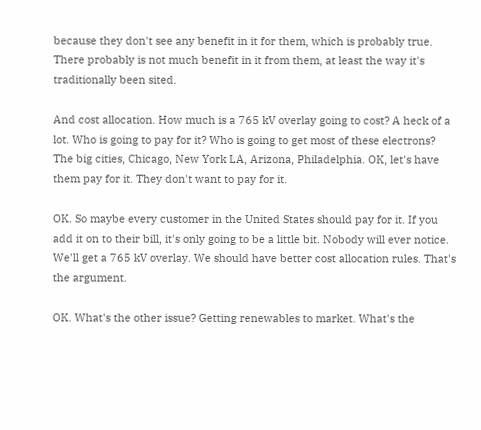because they don't see any benefit in it for them, which is probably true. There probably is not much benefit in it from them, at least the way it's traditionally been sited.

And cost allocation. How much is a 765 kV overlay going to cost? A heck of a lot. Who is going to pay for it? Who is going to get most of these electrons? The big cities, Chicago, New York LA, Arizona, Philadelphia. OK, let's have them pay for it. They don't want to pay for it.

OK. So maybe every customer in the United States should pay for it. If you add it on to their bill, it's only going to be a little bit. Nobody will ever notice. We'll get a 765 kV overlay. We should have better cost allocation rules. That's the argument.

OK. What's the other issue? Getting renewables to market. What's the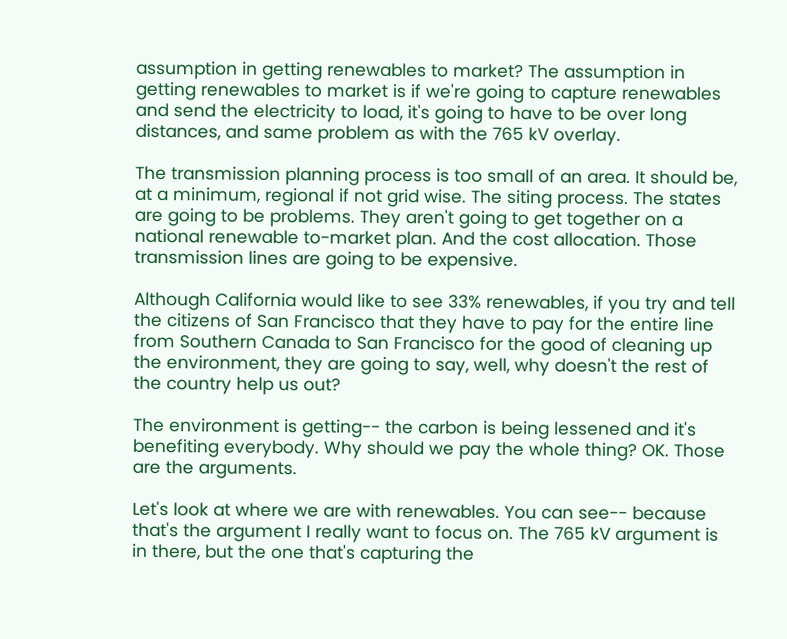assumption in getting renewables to market? The assumption in getting renewables to market is if we're going to capture renewables and send the electricity to load, it's going to have to be over long distances, and same problem as with the 765 kV overlay.

The transmission planning process is too small of an area. It should be, at a minimum, regional if not grid wise. The siting process. The states are going to be problems. They aren't going to get together on a national renewable to-market plan. And the cost allocation. Those transmission lines are going to be expensive.

Although California would like to see 33% renewables, if you try and tell the citizens of San Francisco that they have to pay for the entire line from Southern Canada to San Francisco for the good of cleaning up the environment, they are going to say, well, why doesn't the rest of the country help us out?

The environment is getting-- the carbon is being lessened and it's benefiting everybody. Why should we pay the whole thing? OK. Those are the arguments.

Let's look at where we are with renewables. You can see-- because that's the argument I really want to focus on. The 765 kV argument is in there, but the one that's capturing the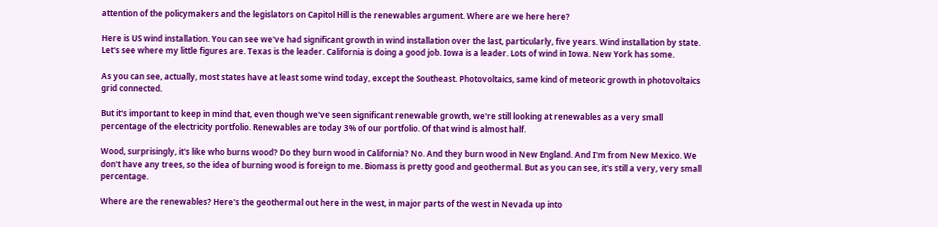attention of the policymakers and the legislators on Capitol Hill is the renewables argument. Where are we here here?

Here is US wind installation. You can see we've had significant growth in wind installation over the last, particularly, five years. Wind installation by state. Let's see where my little figures are. Texas is the leader. California is doing a good job. Iowa is a leader. Lots of wind in Iowa. New York has some.

As you can see, actually, most states have at least some wind today, except the Southeast. Photovoltaics, same kind of meteoric growth in photovoltaics grid connected.

But it's important to keep in mind that, even though we've seen significant renewable growth, we're still looking at renewables as a very small percentage of the electricity portfolio. Renewables are today 3% of our portfolio. Of that wind is almost half.

Wood, surprisingly, it's like who burns wood? Do they burn wood in California? No. And they burn wood in New England. And I'm from New Mexico. We don't have any trees, so the idea of burning wood is foreign to me. Biomass is pretty good and geothermal. But as you can see, it's still a very, very small percentage.

Where are the renewables? Here's the geothermal out here in the west, in major parts of the west in Nevada up into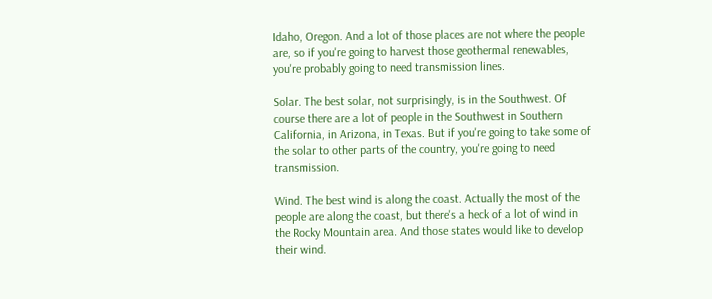Idaho, Oregon. And a lot of those places are not where the people are, so if you're going to harvest those geothermal renewables, you're probably going to need transmission lines.

Solar. The best solar, not surprisingly, is in the Southwest. Of course there are a lot of people in the Southwest in Southern California, in Arizona, in Texas. But if you're going to take some of the solar to other parts of the country, you're going to need transmission.

Wind. The best wind is along the coast. Actually the most of the people are along the coast, but there's a heck of a lot of wind in the Rocky Mountain area. And those states would like to develop their wind.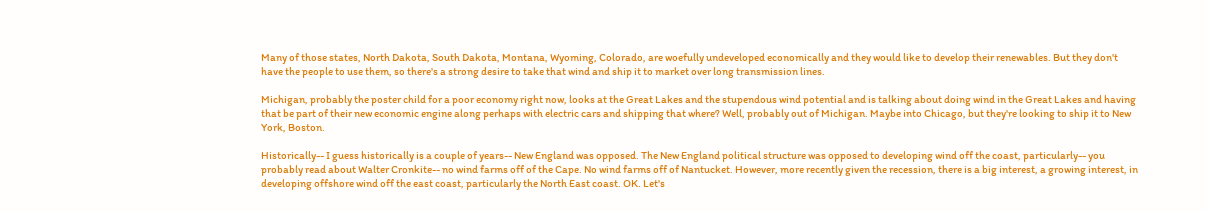Many of those states, North Dakota, South Dakota, Montana, Wyoming, Colorado, are woefully undeveloped economically and they would like to develop their renewables. But they don't have the people to use them, so there's a strong desire to take that wind and ship it to market over long transmission lines.

Michigan, probably the poster child for a poor economy right now, looks at the Great Lakes and the stupendous wind potential and is talking about doing wind in the Great Lakes and having that be part of their new economic engine along perhaps with electric cars and shipping that where? Well, probably out of Michigan. Maybe into Chicago, but they're looking to ship it to New York, Boston.

Historically-- I guess historically is a couple of years-- New England was opposed. The New England political structure was opposed to developing wind off the coast, particularly-- you probably read about Walter Cronkite-- no wind farms off of the Cape. No wind farms off of Nantucket. However, more recently given the recession, there is a big interest, a growing interest, in developing offshore wind off the east coast, particularly the North East coast. OK. Let's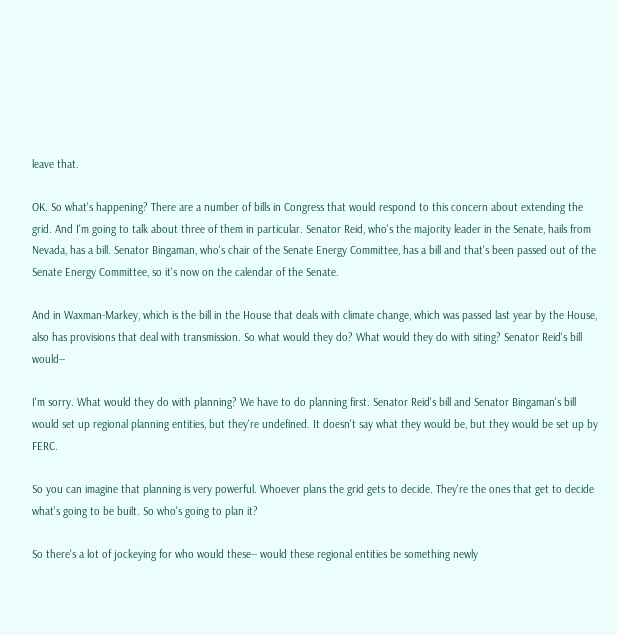leave that.

OK. So what's happening? There are a number of bills in Congress that would respond to this concern about extending the grid. And I'm going to talk about three of them in particular. Senator Reid, who's the majority leader in the Senate, hails from Nevada, has a bill. Senator Bingaman, who's chair of the Senate Energy Committee, has a bill and that's been passed out of the Senate Energy Committee, so it's now on the calendar of the Senate.

And in Waxman-Markey, which is the bill in the House that deals with climate change, which was passed last year by the House, also has provisions that deal with transmission. So what would they do? What would they do with siting? Senator Reid's bill would--

I'm sorry. What would they do with planning? We have to do planning first. Senator Reid's bill and Senator Bingaman's bill would set up regional planning entities, but they're undefined. It doesn't say what they would be, but they would be set up by FERC.

So you can imagine that planning is very powerful. Whoever plans the grid gets to decide. They're the ones that get to decide what's going to be built. So who's going to plan it?

So there's a lot of jockeying for who would these-- would these regional entities be something newly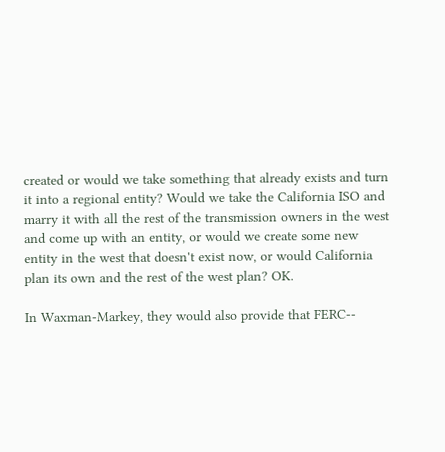created or would we take something that already exists and turn it into a regional entity? Would we take the California ISO and marry it with all the rest of the transmission owners in the west and come up with an entity, or would we create some new entity in the west that doesn't exist now, or would California plan its own and the rest of the west plan? OK.

In Waxman-Markey, they would also provide that FERC--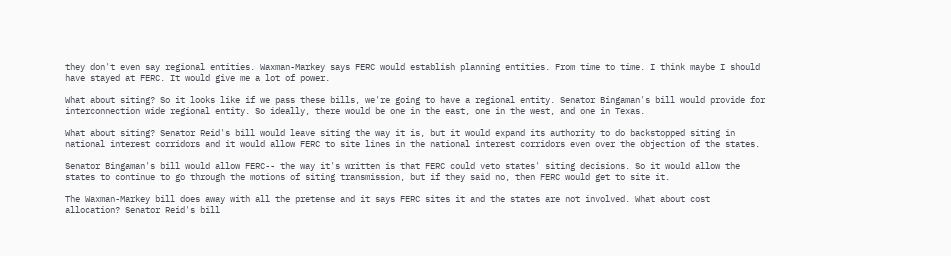they don't even say regional entities. Waxman-Markey says FERC would establish planning entities. From time to time. I think maybe I should have stayed at FERC. It would give me a lot of power.

What about siting? So it looks like if we pass these bills, we're going to have a regional entity. Senator Bingaman's bill would provide for interconnection wide regional entity. So ideally, there would be one in the east, one in the west, and one in Texas.

What about siting? Senator Reid's bill would leave siting the way it is, but it would expand its authority to do backstopped siting in national interest corridors and it would allow FERC to site lines in the national interest corridors even over the objection of the states.

Senator Bingaman's bill would allow FERC-- the way it's written is that FERC could veto states' siting decisions. So it would allow the states to continue to go through the motions of siting transmission, but if they said no, then FERC would get to site it.

The Waxman-Markey bill does away with all the pretense and it says FERC sites it and the states are not involved. What about cost allocation? Senator Reid's bill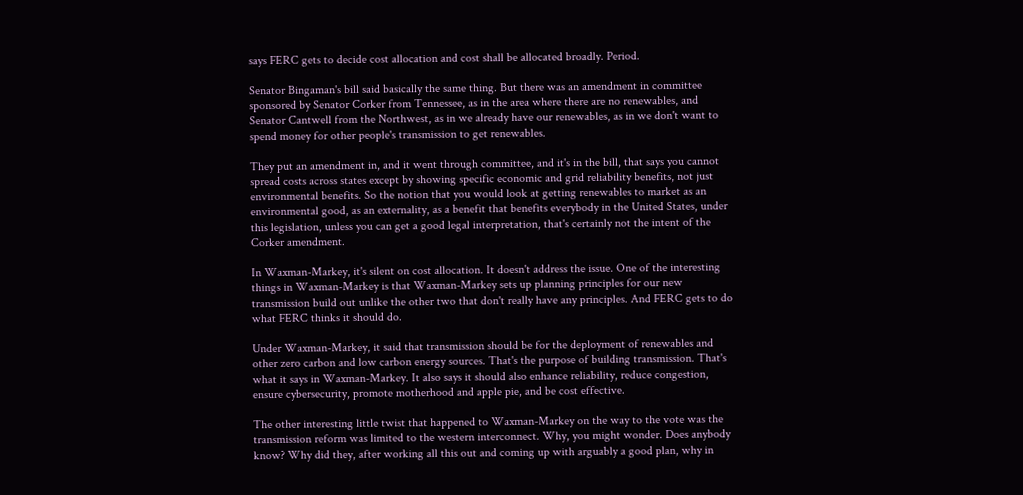says FERC gets to decide cost allocation and cost shall be allocated broadly. Period.

Senator Bingaman's bill said basically the same thing. But there was an amendment in committee sponsored by Senator Corker from Tennessee, as in the area where there are no renewables, and Senator Cantwell from the Northwest, as in we already have our renewables, as in we don't want to spend money for other people's transmission to get renewables.

They put an amendment in, and it went through committee, and it's in the bill, that says you cannot spread costs across states except by showing specific economic and grid reliability benefits, not just environmental benefits. So the notion that you would look at getting renewables to market as an environmental good, as an externality, as a benefit that benefits everybody in the United States, under this legislation, unless you can get a good legal interpretation, that's certainly not the intent of the Corker amendment.

In Waxman-Markey, it's silent on cost allocation. It doesn't address the issue. One of the interesting things in Waxman-Markey is that Waxman-Markey sets up planning principles for our new transmission build out unlike the other two that don't really have any principles. And FERC gets to do what FERC thinks it should do.

Under Waxman-Markey, it said that transmission should be for the deployment of renewables and other zero carbon and low carbon energy sources. That's the purpose of building transmission. That's what it says in Waxman-Markey. It also says it should also enhance reliability, reduce congestion, ensure cybersecurity, promote motherhood and apple pie, and be cost effective.

The other interesting little twist that happened to Waxman-Markey on the way to the vote was the transmission reform was limited to the western interconnect. Why, you might wonder. Does anybody know? Why did they, after working all this out and coming up with arguably a good plan, why in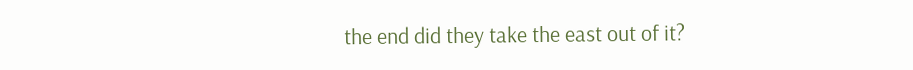the end did they take the east out of it?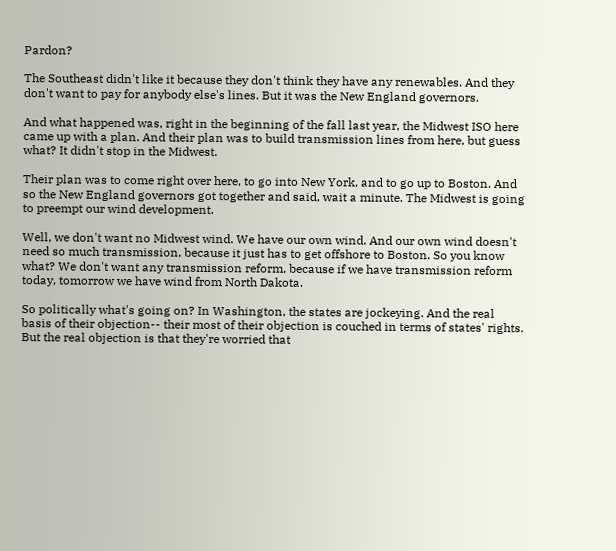Pardon?

The Southeast didn't like it because they don't think they have any renewables. And they don't want to pay for anybody else's lines. But it was the New England governors.

And what happened was, right in the beginning of the fall last year, the Midwest ISO here came up with a plan. And their plan was to build transmission lines from here, but guess what? It didn't stop in the Midwest.

Their plan was to come right over here, to go into New York, and to go up to Boston. And so the New England governors got together and said, wait a minute. The Midwest is going to preempt our wind development.

Well, we don't want no Midwest wind. We have our own wind. And our own wind doesn't need so much transmission, because it just has to get offshore to Boston. So you know what? We don't want any transmission reform, because if we have transmission reform today, tomorrow we have wind from North Dakota.

So politically what's going on? In Washington, the states are jockeying. And the real basis of their objection-- their most of their objection is couched in terms of states' rights. But the real objection is that they're worried that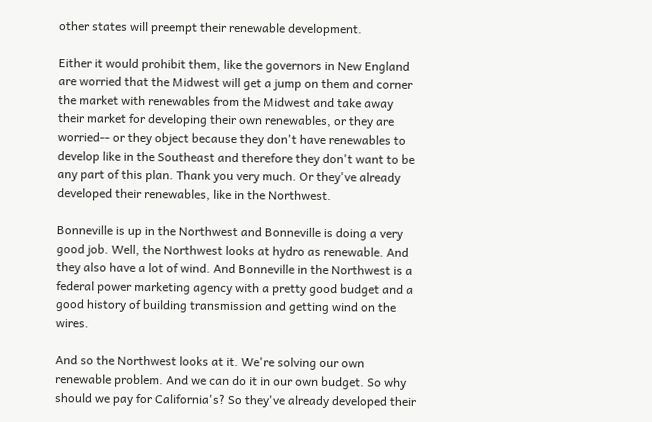other states will preempt their renewable development.

Either it would prohibit them, like the governors in New England are worried that the Midwest will get a jump on them and corner the market with renewables from the Midwest and take away their market for developing their own renewables, or they are worried-- or they object because they don't have renewables to develop like in the Southeast and therefore they don't want to be any part of this plan. Thank you very much. Or they've already developed their renewables, like in the Northwest.

Bonneville is up in the Northwest and Bonneville is doing a very good job. Well, the Northwest looks at hydro as renewable. And they also have a lot of wind. And Bonneville in the Northwest is a federal power marketing agency with a pretty good budget and a good history of building transmission and getting wind on the wires.

And so the Northwest looks at it. We're solving our own renewable problem. And we can do it in our own budget. So why should we pay for California's? So they've already developed their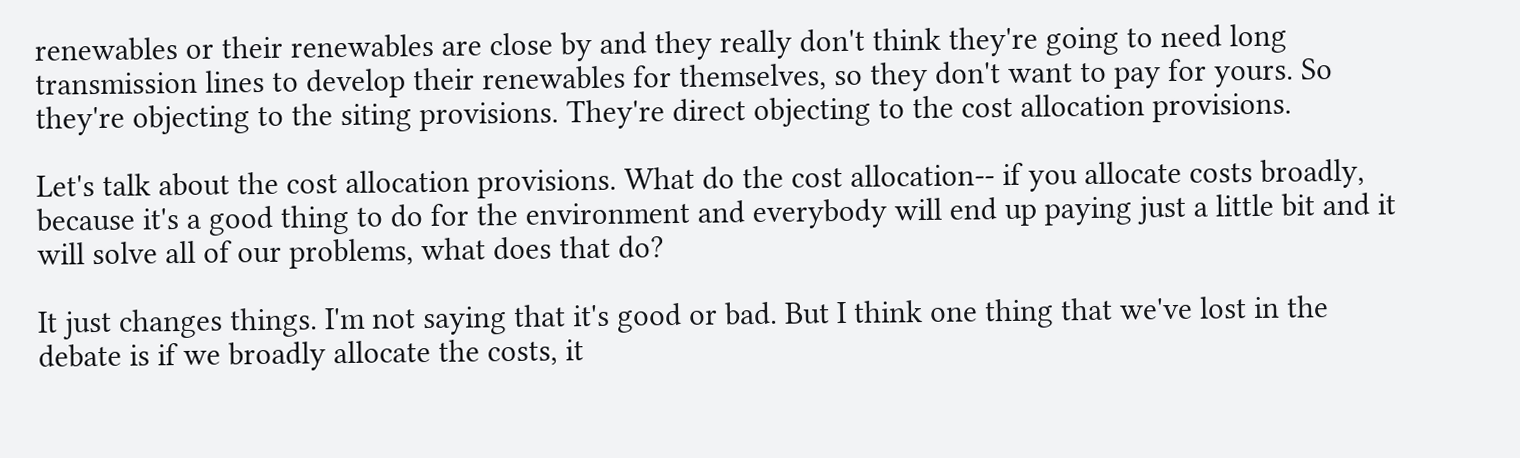renewables or their renewables are close by and they really don't think they're going to need long transmission lines to develop their renewables for themselves, so they don't want to pay for yours. So they're objecting to the siting provisions. They're direct objecting to the cost allocation provisions.

Let's talk about the cost allocation provisions. What do the cost allocation-- if you allocate costs broadly, because it's a good thing to do for the environment and everybody will end up paying just a little bit and it will solve all of our problems, what does that do?

It just changes things. I'm not saying that it's good or bad. But I think one thing that we've lost in the debate is if we broadly allocate the costs, it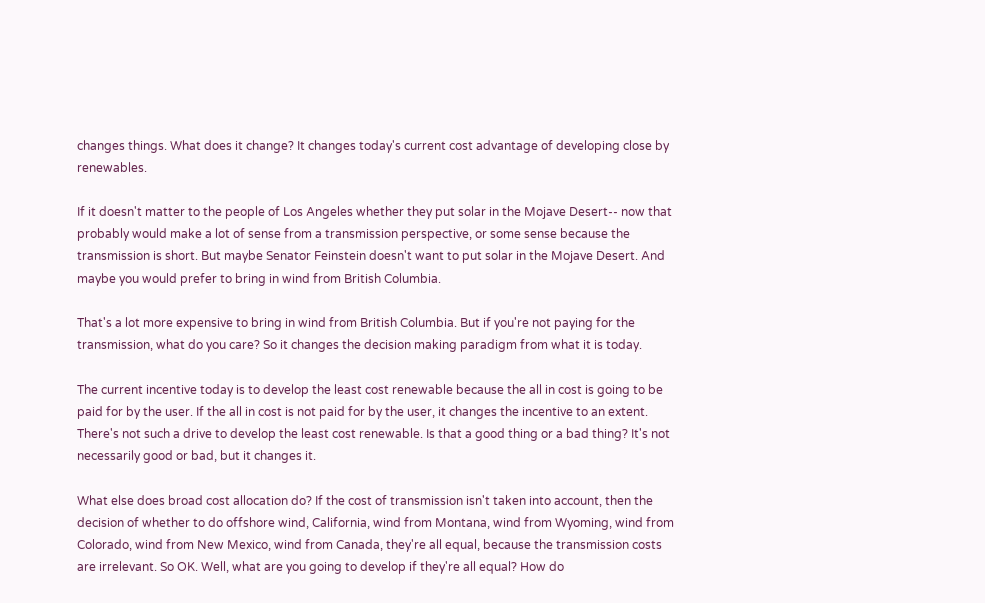changes things. What does it change? It changes today's current cost advantage of developing close by renewables.

If it doesn't matter to the people of Los Angeles whether they put solar in the Mojave Desert-- now that probably would make a lot of sense from a transmission perspective, or some sense because the transmission is short. But maybe Senator Feinstein doesn't want to put solar in the Mojave Desert. And maybe you would prefer to bring in wind from British Columbia.

That's a lot more expensive to bring in wind from British Columbia. But if you're not paying for the transmission, what do you care? So it changes the decision making paradigm from what it is today.

The current incentive today is to develop the least cost renewable because the all in cost is going to be paid for by the user. If the all in cost is not paid for by the user, it changes the incentive to an extent. There's not such a drive to develop the least cost renewable. Is that a good thing or a bad thing? It's not necessarily good or bad, but it changes it.

What else does broad cost allocation do? If the cost of transmission isn't taken into account, then the decision of whether to do offshore wind, California, wind from Montana, wind from Wyoming, wind from Colorado, wind from New Mexico, wind from Canada, they're all equal, because the transmission costs are irrelevant. So OK. Well, what are you going to develop if they're all equal? How do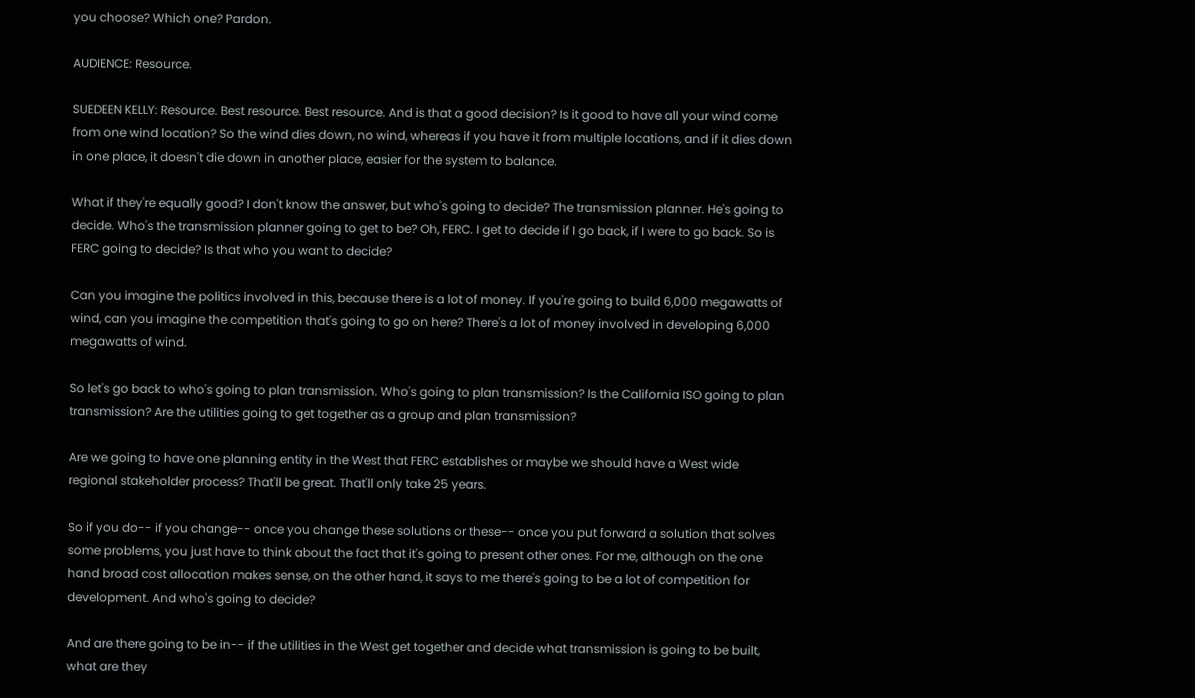you choose? Which one? Pardon.

AUDIENCE: Resource.

SUEDEEN KELLY: Resource. Best resource. Best resource. And is that a good decision? Is it good to have all your wind come from one wind location? So the wind dies down, no wind, whereas if you have it from multiple locations, and if it dies down in one place, it doesn't die down in another place, easier for the system to balance.

What if they're equally good? I don't know the answer, but who's going to decide? The transmission planner. He's going to decide. Who's the transmission planner going to get to be? Oh, FERC. I get to decide if I go back, if I were to go back. So is FERC going to decide? Is that who you want to decide?

Can you imagine the politics involved in this, because there is a lot of money. If you're going to build 6,000 megawatts of wind, can you imagine the competition that's going to go on here? There's a lot of money involved in developing 6,000 megawatts of wind.

So let's go back to who's going to plan transmission. Who's going to plan transmission? Is the California ISO going to plan transmission? Are the utilities going to get together as a group and plan transmission?

Are we going to have one planning entity in the West that FERC establishes or maybe we should have a West wide regional stakeholder process? That'll be great. That'll only take 25 years.

So if you do-- if you change-- once you change these solutions or these-- once you put forward a solution that solves some problems, you just have to think about the fact that it's going to present other ones. For me, although on the one hand broad cost allocation makes sense, on the other hand, it says to me there's going to be a lot of competition for development. And who's going to decide?

And are there going to be in-- if the utilities in the West get together and decide what transmission is going to be built, what are they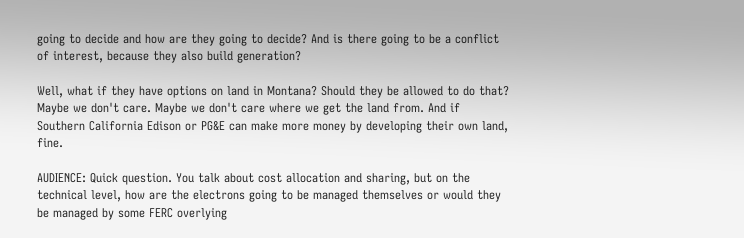going to decide and how are they going to decide? And is there going to be a conflict of interest, because they also build generation?

Well, what if they have options on land in Montana? Should they be allowed to do that? Maybe we don't care. Maybe we don't care where we get the land from. And if Southern California Edison or PG&E can make more money by developing their own land, fine.

AUDIENCE: Quick question. You talk about cost allocation and sharing, but on the technical level, how are the electrons going to be managed themselves or would they be managed by some FERC overlying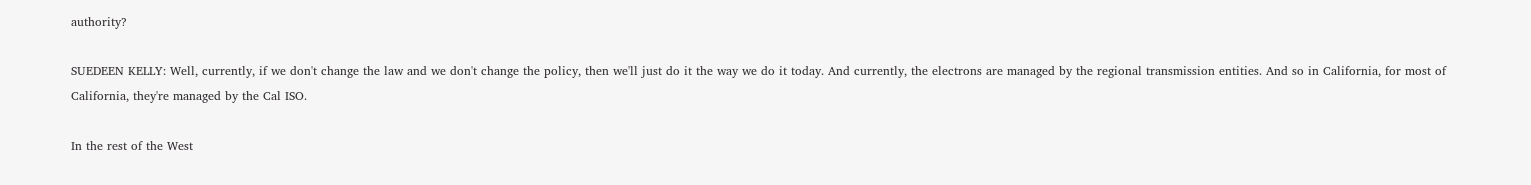authority?

SUEDEEN KELLY: Well, currently, if we don't change the law and we don't change the policy, then we'll just do it the way we do it today. And currently, the electrons are managed by the regional transmission entities. And so in California, for most of California, they're managed by the Cal ISO.

In the rest of the West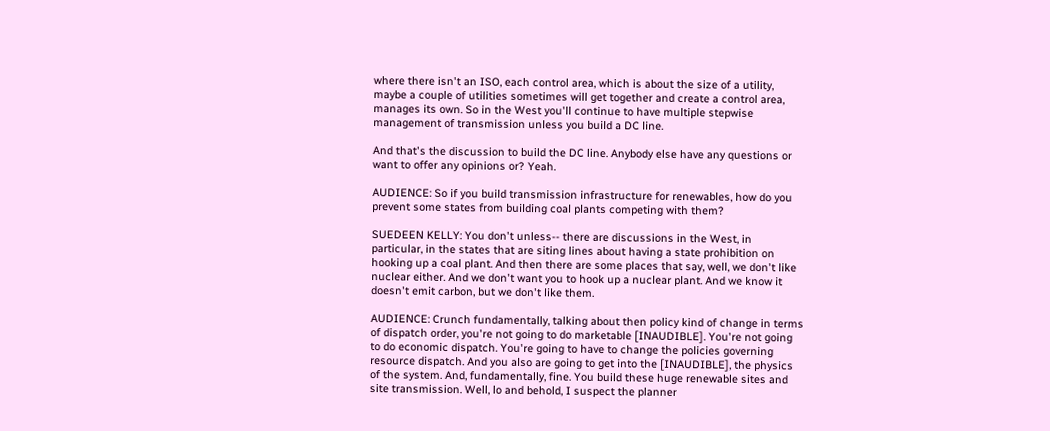where there isn't an ISO, each control area, which is about the size of a utility, maybe a couple of utilities sometimes will get together and create a control area, manages its own. So in the West you'll continue to have multiple stepwise management of transmission unless you build a DC line.

And that's the discussion to build the DC line. Anybody else have any questions or want to offer any opinions or? Yeah.

AUDIENCE: So if you build transmission infrastructure for renewables, how do you prevent some states from building coal plants competing with them?

SUEDEEN KELLY: You don't unless-- there are discussions in the West, in particular, in the states that are siting lines about having a state prohibition on hooking up a coal plant. And then there are some places that say, well, we don't like nuclear either. And we don't want you to hook up a nuclear plant. And we know it doesn't emit carbon, but we don't like them.

AUDIENCE: Crunch fundamentally, talking about then policy kind of change in terms of dispatch order, you're not going to do marketable [INAUDIBLE]. You're not going to do economic dispatch. You're going to have to change the policies governing resource dispatch. And you also are going to get into the [INAUDIBLE], the physics of the system. And, fundamentally, fine. You build these huge renewable sites and site transmission. Well, lo and behold, I suspect the planner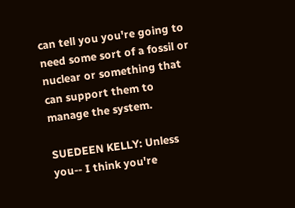can tell you you're going to need some sort of a fossil or nuclear or something that can support them to manage the system.

SUEDEEN KELLY: Unless you-- I think you're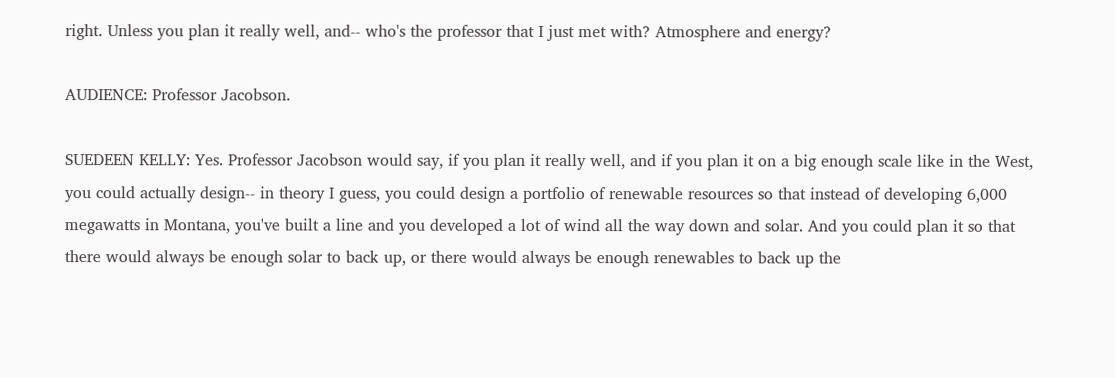right. Unless you plan it really well, and-- who's the professor that I just met with? Atmosphere and energy?

AUDIENCE: Professor Jacobson.

SUEDEEN KELLY: Yes. Professor Jacobson would say, if you plan it really well, and if you plan it on a big enough scale like in the West, you could actually design-- in theory I guess, you could design a portfolio of renewable resources so that instead of developing 6,000 megawatts in Montana, you've built a line and you developed a lot of wind all the way down and solar. And you could plan it so that there would always be enough solar to back up, or there would always be enough renewables to back up the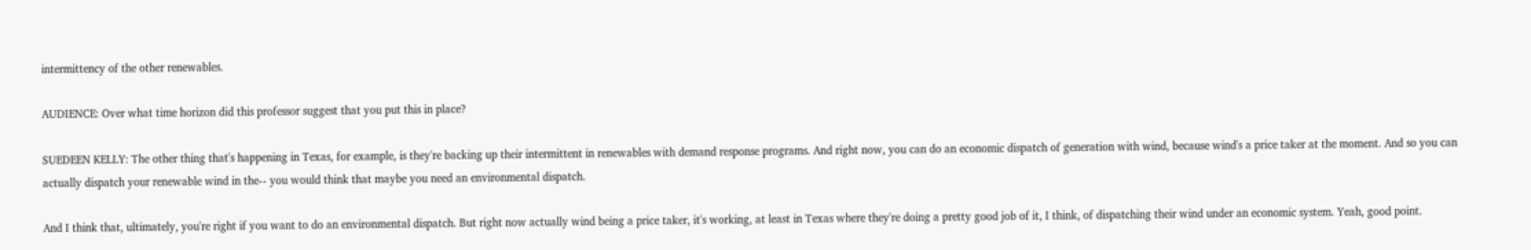intermittency of the other renewables.

AUDIENCE: Over what time horizon did this professor suggest that you put this in place?

SUEDEEN KELLY: The other thing that's happening in Texas, for example, is they're backing up their intermittent in renewables with demand response programs. And right now, you can do an economic dispatch of generation with wind, because wind's a price taker at the moment. And so you can actually dispatch your renewable wind in the-- you would think that maybe you need an environmental dispatch.

And I think that, ultimately, you're right if you want to do an environmental dispatch. But right now actually wind being a price taker, it's working, at least in Texas where they're doing a pretty good job of it, I think, of dispatching their wind under an economic system. Yeah, good point.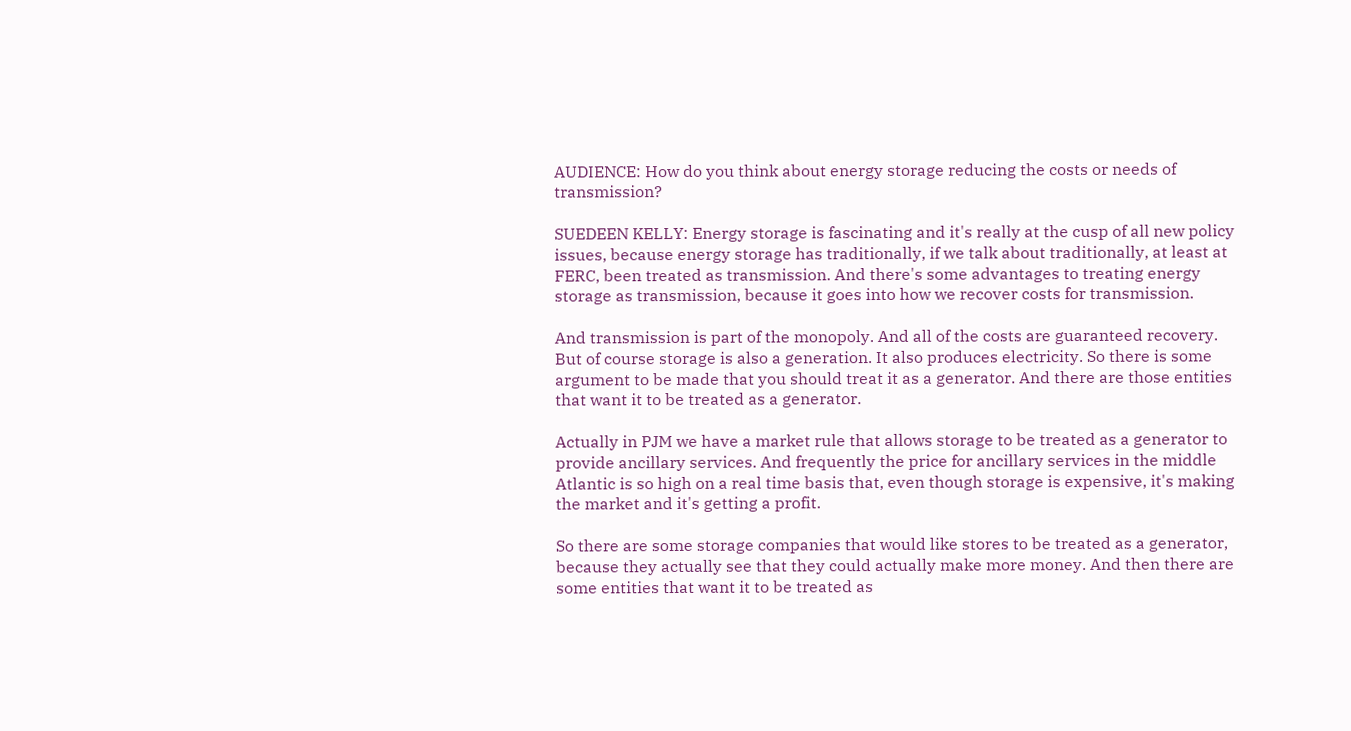AUDIENCE: How do you think about energy storage reducing the costs or needs of transmission?

SUEDEEN KELLY: Energy storage is fascinating and it's really at the cusp of all new policy issues, because energy storage has traditionally, if we talk about traditionally, at least at FERC, been treated as transmission. And there's some advantages to treating energy storage as transmission, because it goes into how we recover costs for transmission.

And transmission is part of the monopoly. And all of the costs are guaranteed recovery. But of course storage is also a generation. It also produces electricity. So there is some argument to be made that you should treat it as a generator. And there are those entities that want it to be treated as a generator.

Actually in PJM we have a market rule that allows storage to be treated as a generator to provide ancillary services. And frequently the price for ancillary services in the middle Atlantic is so high on a real time basis that, even though storage is expensive, it's making the market and it's getting a profit.

So there are some storage companies that would like stores to be treated as a generator, because they actually see that they could actually make more money. And then there are some entities that want it to be treated as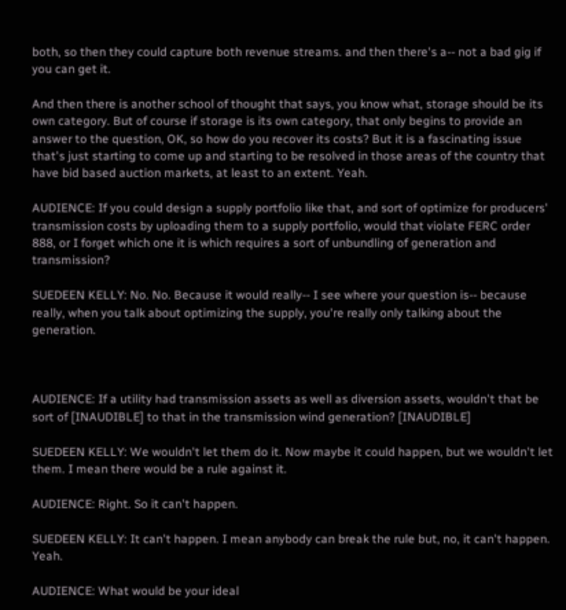both, so then they could capture both revenue streams. and then there's a-- not a bad gig if you can get it.

And then there is another school of thought that says, you know what, storage should be its own category. But of course if storage is its own category, that only begins to provide an answer to the question, OK, so how do you recover its costs? But it is a fascinating issue that's just starting to come up and starting to be resolved in those areas of the country that have bid based auction markets, at least to an extent. Yeah.

AUDIENCE: If you could design a supply portfolio like that, and sort of optimize for producers' transmission costs by uploading them to a supply portfolio, would that violate FERC order 888, or I forget which one it is which requires a sort of unbundling of generation and transmission?

SUEDEEN KELLY: No. No. Because it would really-- I see where your question is-- because really, when you talk about optimizing the supply, you're really only talking about the generation.



AUDIENCE: If a utility had transmission assets as well as diversion assets, wouldn't that be sort of [INAUDIBLE] to that in the transmission wind generation? [INAUDIBLE]

SUEDEEN KELLY: We wouldn't let them do it. Now maybe it could happen, but we wouldn't let them. I mean there would be a rule against it.

AUDIENCE: Right. So it can't happen.

SUEDEEN KELLY: It can't happen. I mean anybody can break the rule but, no, it can't happen. Yeah.

AUDIENCE: What would be your ideal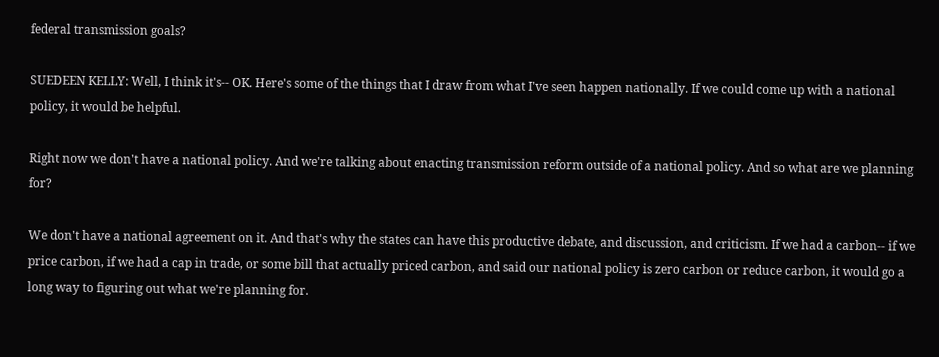federal transmission goals?

SUEDEEN KELLY: Well, I think it's-- OK. Here's some of the things that I draw from what I've seen happen nationally. If we could come up with a national policy, it would be helpful.

Right now we don't have a national policy. And we're talking about enacting transmission reform outside of a national policy. And so what are we planning for?

We don't have a national agreement on it. And that's why the states can have this productive debate, and discussion, and criticism. If we had a carbon-- if we price carbon, if we had a cap in trade, or some bill that actually priced carbon, and said our national policy is zero carbon or reduce carbon, it would go a long way to figuring out what we're planning for.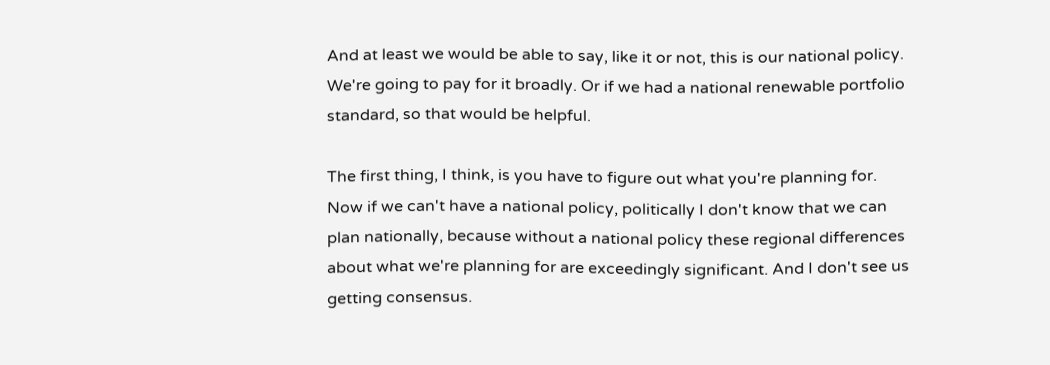And at least we would be able to say, like it or not, this is our national policy. We're going to pay for it broadly. Or if we had a national renewable portfolio standard, so that would be helpful.

The first thing, I think, is you have to figure out what you're planning for. Now if we can't have a national policy, politically I don't know that we can plan nationally, because without a national policy these regional differences about what we're planning for are exceedingly significant. And I don't see us getting consensus.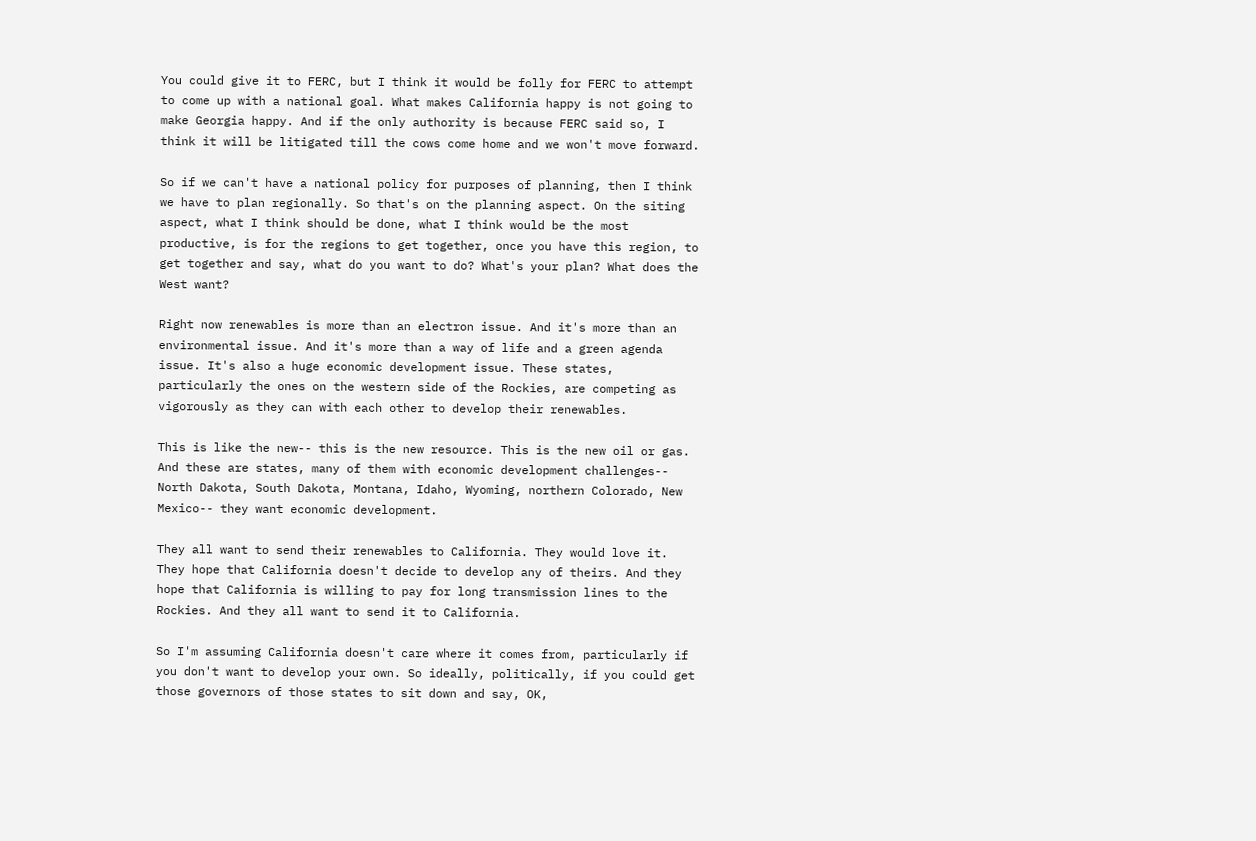You could give it to FERC, but I think it would be folly for FERC to attempt to come up with a national goal. What makes California happy is not going to make Georgia happy. And if the only authority is because FERC said so, I think it will be litigated till the cows come home and we won't move forward.

So if we can't have a national policy for purposes of planning, then I think we have to plan regionally. So that's on the planning aspect. On the siting aspect, what I think should be done, what I think would be the most productive, is for the regions to get together, once you have this region, to get together and say, what do you want to do? What's your plan? What does the West want?

Right now renewables is more than an electron issue. And it's more than an environmental issue. And it's more than a way of life and a green agenda issue. It's also a huge economic development issue. These states, particularly the ones on the western side of the Rockies, are competing as vigorously as they can with each other to develop their renewables.

This is like the new-- this is the new resource. This is the new oil or gas. And these are states, many of them with economic development challenges-- North Dakota, South Dakota, Montana, Idaho, Wyoming, northern Colorado, New Mexico-- they want economic development.

They all want to send their renewables to California. They would love it. They hope that California doesn't decide to develop any of theirs. And they hope that California is willing to pay for long transmission lines to the Rockies. And they all want to send it to California.

So I'm assuming California doesn't care where it comes from, particularly if you don't want to develop your own. So ideally, politically, if you could get those governors of those states to sit down and say, OK,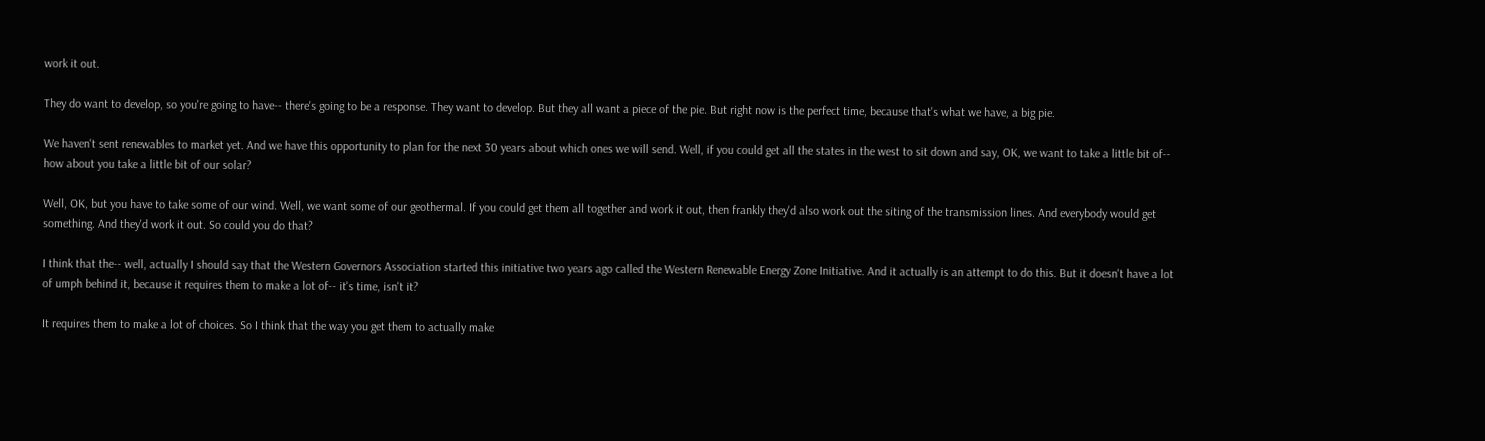work it out.

They do want to develop, so you're going to have-- there's going to be a response. They want to develop. But they all want a piece of the pie. But right now is the perfect time, because that's what we have, a big pie.

We haven't sent renewables to market yet. And we have this opportunity to plan for the next 30 years about which ones we will send. Well, if you could get all the states in the west to sit down and say, OK, we want to take a little bit of-- how about you take a little bit of our solar?

Well, OK, but you have to take some of our wind. Well, we want some of our geothermal. If you could get them all together and work it out, then frankly they'd also work out the siting of the transmission lines. And everybody would get something. And they'd work it out. So could you do that?

I think that the-- well, actually I should say that the Western Governors Association started this initiative two years ago called the Western Renewable Energy Zone Initiative. And it actually is an attempt to do this. But it doesn't have a lot of umph behind it, because it requires them to make a lot of-- it's time, isn't it?

It requires them to make a lot of choices. So I think that the way you get them to actually make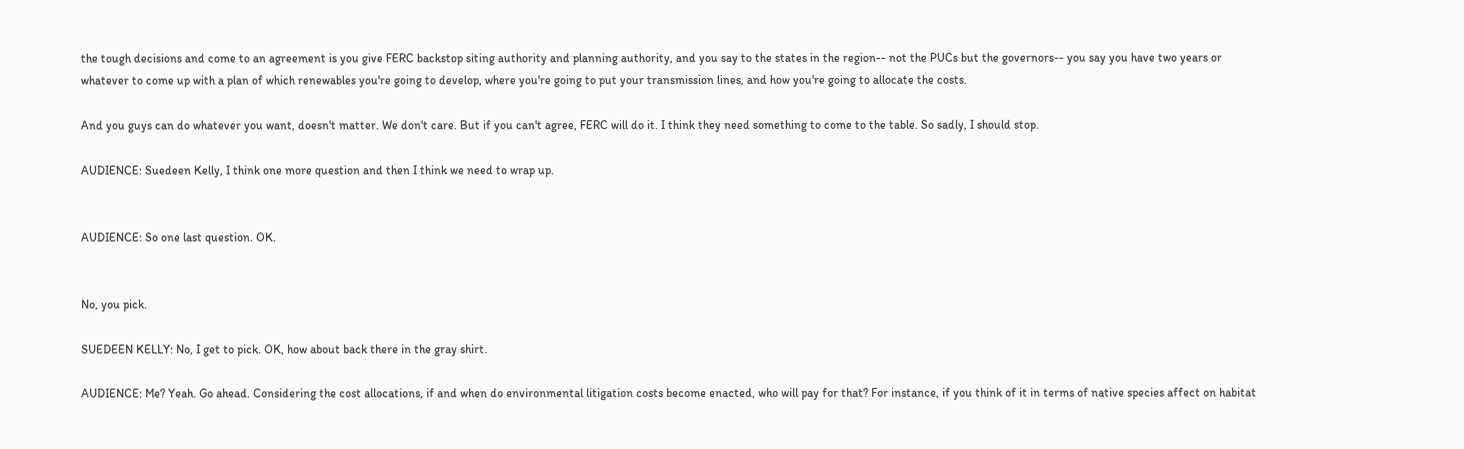the tough decisions and come to an agreement is you give FERC backstop siting authority and planning authority, and you say to the states in the region-- not the PUCs but the governors-- you say you have two years or whatever to come up with a plan of which renewables you're going to develop, where you're going to put your transmission lines, and how you're going to allocate the costs.

And you guys can do whatever you want, doesn't matter. We don't care. But if you can't agree, FERC will do it. I think they need something to come to the table. So sadly, I should stop.

AUDIENCE: Suedeen Kelly, I think one more question and then I think we need to wrap up.


AUDIENCE: So one last question. OK.


No, you pick.

SUEDEEN KELLY: No, I get to pick. OK, how about back there in the gray shirt.

AUDIENCE: Me? Yeah. Go ahead. Considering the cost allocations, if and when do environmental litigation costs become enacted, who will pay for that? For instance, if you think of it in terms of native species affect on habitat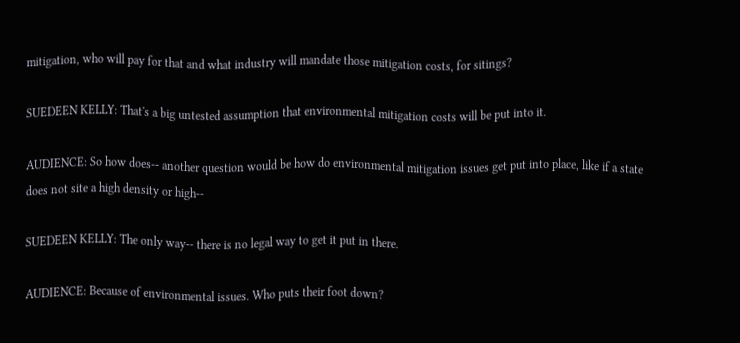mitigation, who will pay for that and what industry will mandate those mitigation costs, for sitings?

SUEDEEN KELLY: That's a big untested assumption that environmental mitigation costs will be put into it.

AUDIENCE: So how does-- another question would be how do environmental mitigation issues get put into place, like if a state does not site a high density or high--

SUEDEEN KELLY: The only way-- there is no legal way to get it put in there.

AUDIENCE: Because of environmental issues. Who puts their foot down?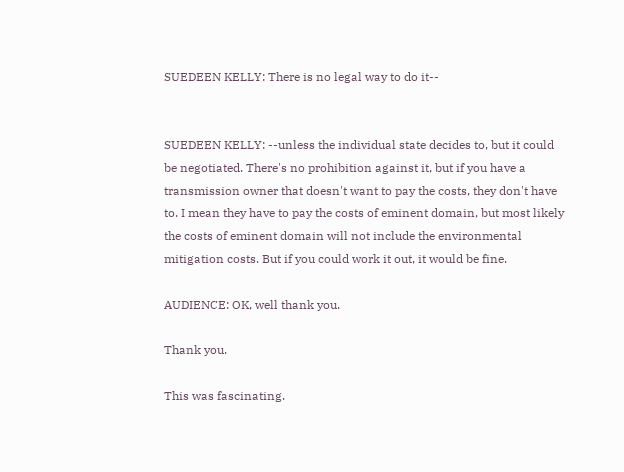SUEDEEN KELLY: There is no legal way to do it--


SUEDEEN KELLY: --unless the individual state decides to, but it could be negotiated. There's no prohibition against it, but if you have a transmission owner that doesn't want to pay the costs, they don't have to. I mean they have to pay the costs of eminent domain, but most likely the costs of eminent domain will not include the environmental mitigation costs. But if you could work it out, it would be fine.

AUDIENCE: OK, well thank you.

Thank you.

This was fascinating.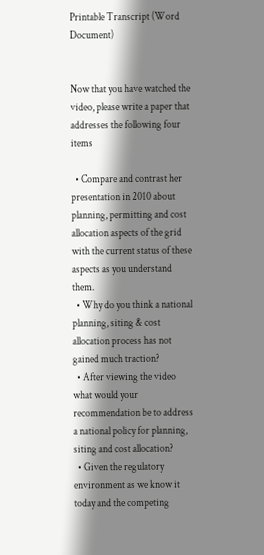Printable Transcript (Word Document)


Now that you have watched the video, please write a paper that addresses the following four items

  • Compare and contrast her presentation in 2010 about planning, permitting and cost allocation aspects of the grid with the current status of these aspects as you understand them.
  • Why do you think a national planning, siting & cost allocation process has not gained much traction?
  • After viewing the video what would your recommendation be to address a national policy for planning, siting and cost allocation?
  • Given the regulatory environment as we know it today and the competing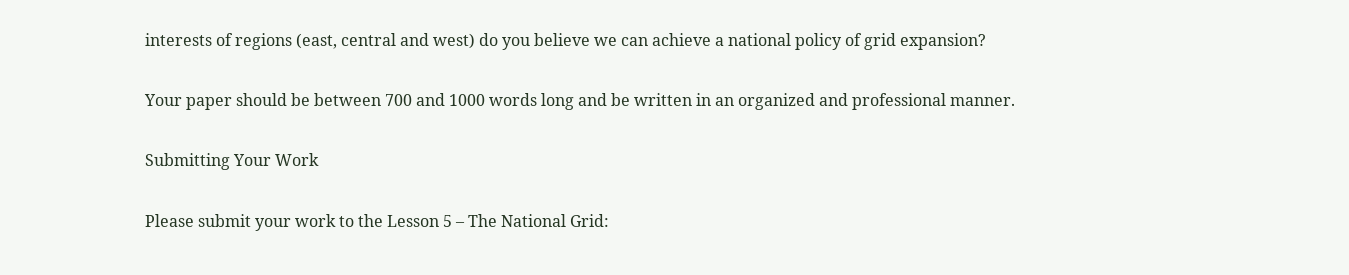interests of regions (east, central and west) do you believe we can achieve a national policy of grid expansion?

Your paper should be between 700 and 1000 words long and be written in an organized and professional manner.

Submitting Your Work

Please submit your work to the Lesson 5 – The National Grid: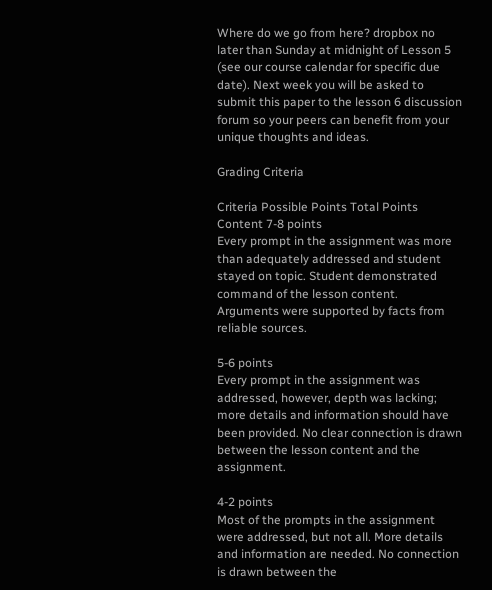Where do we go from here? dropbox no later than Sunday at midnight of Lesson 5 (see our course calendar for specific due date). Next week you will be asked to submit this paper to the lesson 6 discussion forum so your peers can benefit from your unique thoughts and ideas.

Grading Criteria

Criteria Possible Points Total Points
Content 7-8 points
Every prompt in the assignment was more than adequately addressed and student stayed on topic. Student demonstrated command of the lesson content. Arguments were supported by facts from reliable sources.

5-6 points
Every prompt in the assignment was addressed, however, depth was lacking; more details and information should have been provided. No clear connection is drawn between the lesson content and the assignment.

4-2 points
Most of the prompts in the assignment were addressed, but not all. More details and information are needed. No connection is drawn between the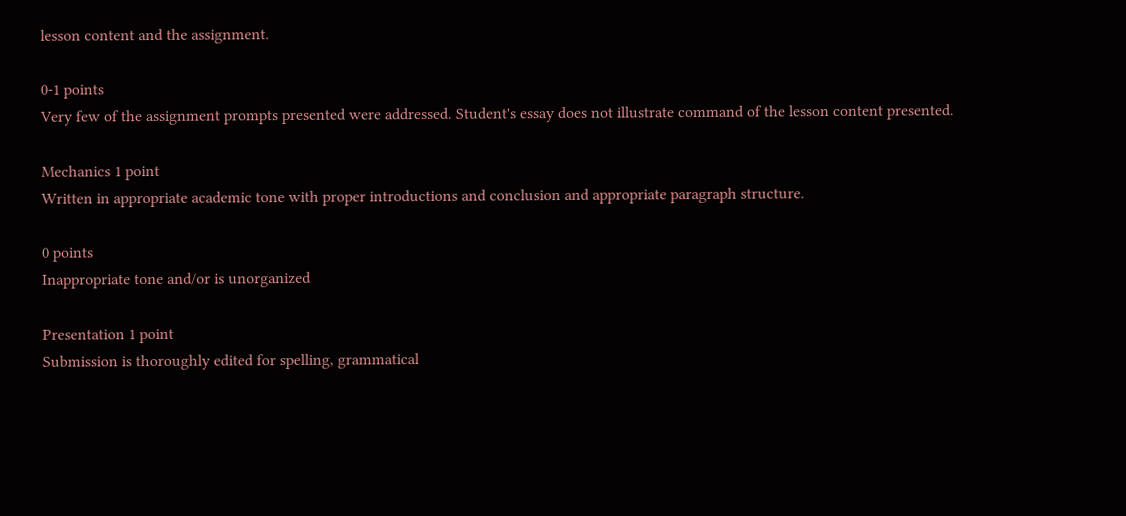lesson content and the assignment.

0-1 points
Very few of the assignment prompts presented were addressed. Student's essay does not illustrate command of the lesson content presented.

Mechanics 1 point
Written in appropriate academic tone with proper introductions and conclusion and appropriate paragraph structure.

0 points
Inappropriate tone and/or is unorganized

Presentation 1 point
Submission is thoroughly edited for spelling, grammatical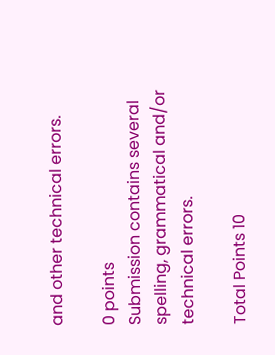and other technical errors.

0 points
Submission contains several spelling, grammatical and/or technical errors.

Total Points 10